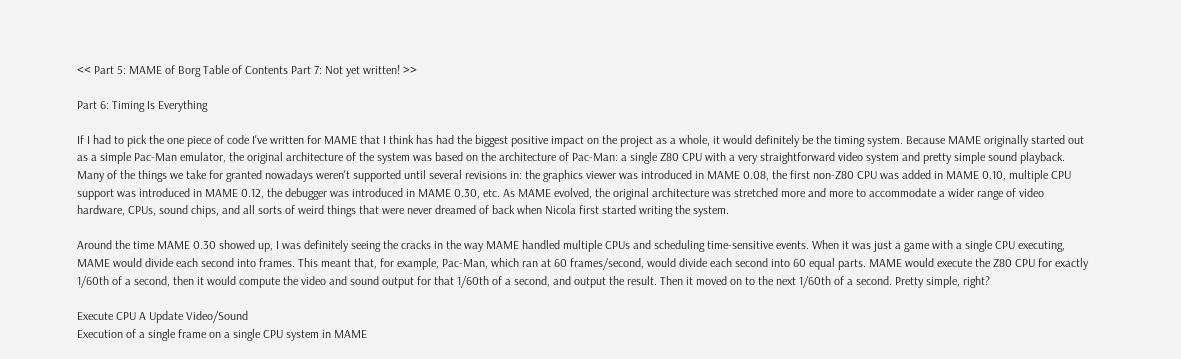<< Part 5: MAME of Borg Table of Contents Part 7: Not yet written! >>

Part 6: Timing Is Everything

If I had to pick the one piece of code I've written for MAME that I think has had the biggest positive impact on the project as a whole, it would definitely be the timing system. Because MAME originally started out as a simple Pac-Man emulator, the original architecture of the system was based on the architecture of Pac-Man: a single Z80 CPU with a very straightforward video system and pretty simple sound playback. Many of the things we take for granted nowadays weren't supported until several revisions in: the graphics viewer was introduced in MAME 0.08, the first non-Z80 CPU was added in MAME 0.10, multiple CPU support was introduced in MAME 0.12, the debugger was introduced in MAME 0.30, etc. As MAME evolved, the original architecture was stretched more and more to accommodate a wider range of video hardware, CPUs, sound chips, and all sorts of weird things that were never dreamed of back when Nicola first started writing the system.

Around the time MAME 0.30 showed up, I was definitely seeing the cracks in the way MAME handled multiple CPUs and scheduling time-sensitive events. When it was just a game with a single CPU executing, MAME would divide each second into frames. This meant that, for example, Pac-Man, which ran at 60 frames/second, would divide each second into 60 equal parts. MAME would execute the Z80 CPU for exactly 1/60th of a second, then it would compute the video and sound output for that 1/60th of a second, and output the result. Then it moved on to the next 1/60th of a second. Pretty simple, right?

Execute CPU A Update Video/Sound
Execution of a single frame on a single CPU system in MAME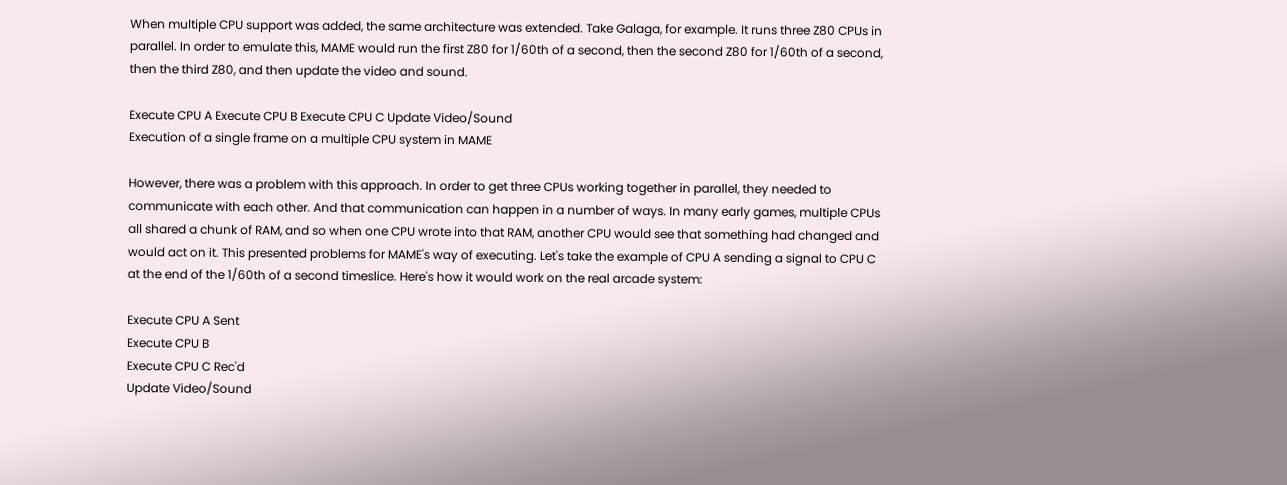When multiple CPU support was added, the same architecture was extended. Take Galaga, for example. It runs three Z80 CPUs in parallel. In order to emulate this, MAME would run the first Z80 for 1/60th of a second, then the second Z80 for 1/60th of a second, then the third Z80, and then update the video and sound.

Execute CPU A Execute CPU B Execute CPU C Update Video/Sound
Execution of a single frame on a multiple CPU system in MAME

However, there was a problem with this approach. In order to get three CPUs working together in parallel, they needed to communicate with each other. And that communication can happen in a number of ways. In many early games, multiple CPUs all shared a chunk of RAM, and so when one CPU wrote into that RAM, another CPU would see that something had changed and would act on it. This presented problems for MAME's way of executing. Let's take the example of CPU A sending a signal to CPU C at the end of the 1/60th of a second timeslice. Here's how it would work on the real arcade system:

Execute CPU A Sent
Execute CPU B
Execute CPU C Rec'd
Update Video/Sound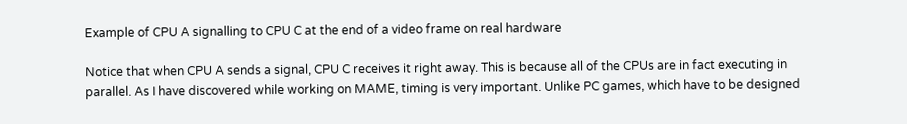Example of CPU A signalling to CPU C at the end of a video frame on real hardware

Notice that when CPU A sends a signal, CPU C receives it right away. This is because all of the CPUs are in fact executing in parallel. As I have discovered while working on MAME, timing is very important. Unlike PC games, which have to be designed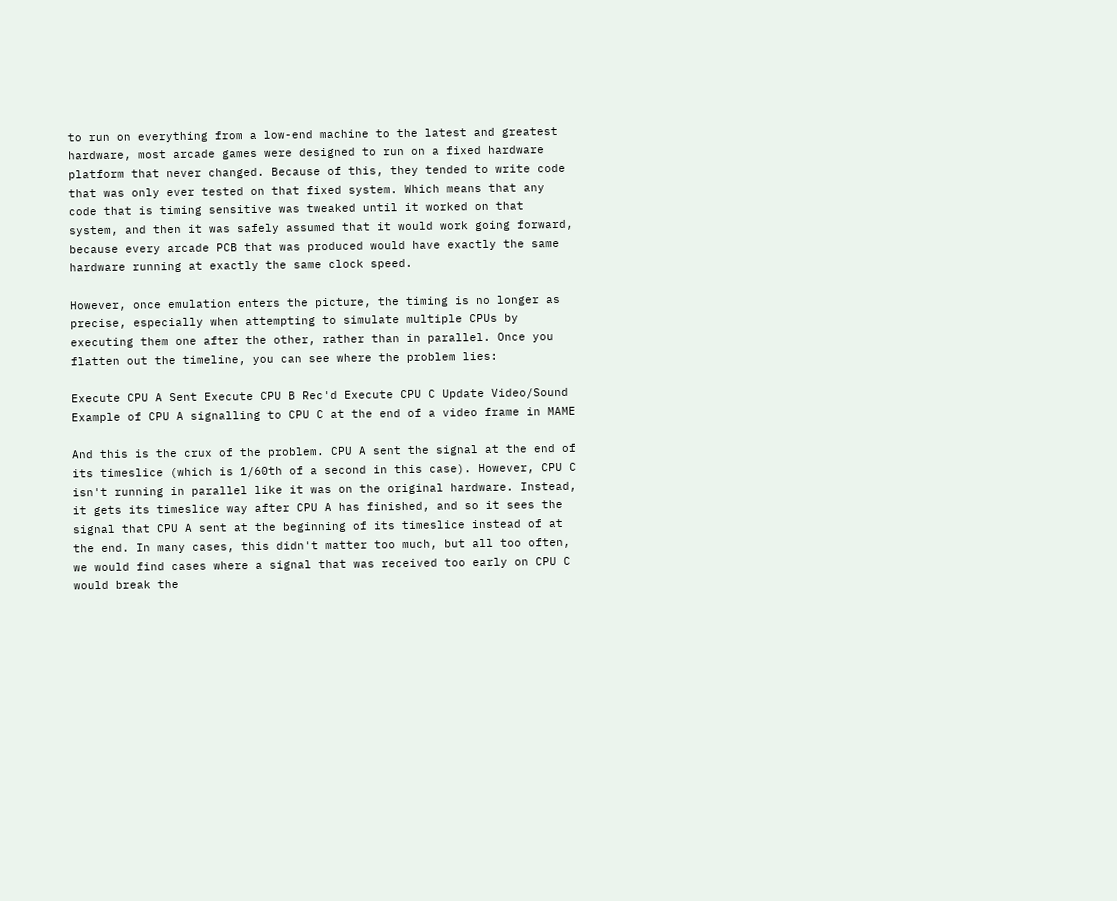to run on everything from a low-end machine to the latest and greatest hardware, most arcade games were designed to run on a fixed hardware platform that never changed. Because of this, they tended to write code that was only ever tested on that fixed system. Which means that any code that is timing sensitive was tweaked until it worked on that system, and then it was safely assumed that it would work going forward, because every arcade PCB that was produced would have exactly the same hardware running at exactly the same clock speed.

However, once emulation enters the picture, the timing is no longer as precise, especially when attempting to simulate multiple CPUs by executing them one after the other, rather than in parallel. Once you flatten out the timeline, you can see where the problem lies:

Execute CPU A Sent Execute CPU B Rec'd Execute CPU C Update Video/Sound
Example of CPU A signalling to CPU C at the end of a video frame in MAME

And this is the crux of the problem. CPU A sent the signal at the end of its timeslice (which is 1/60th of a second in this case). However, CPU C isn't running in parallel like it was on the original hardware. Instead, it gets its timeslice way after CPU A has finished, and so it sees the signal that CPU A sent at the beginning of its timeslice instead of at the end. In many cases, this didn't matter too much, but all too often, we would find cases where a signal that was received too early on CPU C would break the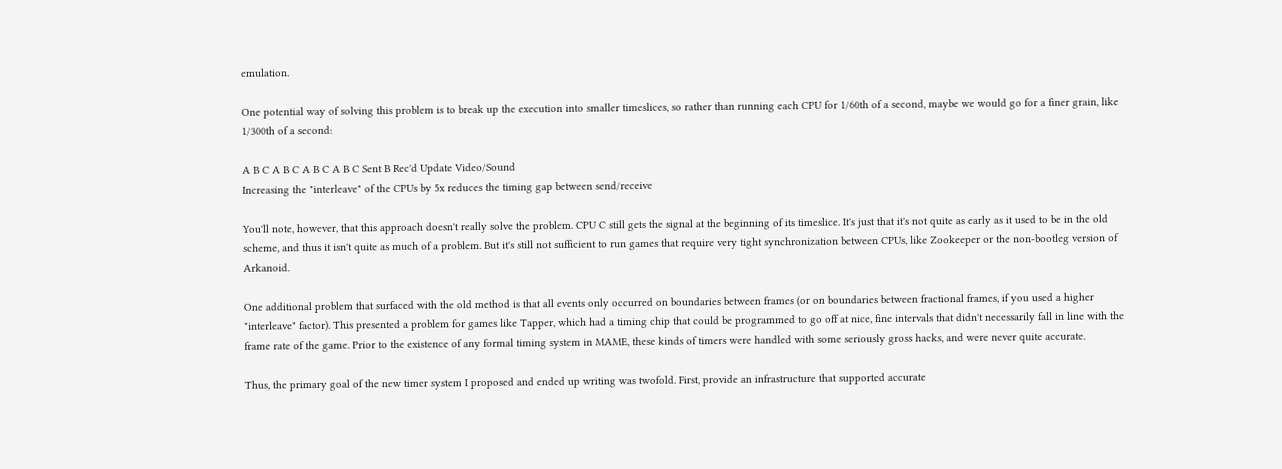emulation.

One potential way of solving this problem is to break up the execution into smaller timeslices, so rather than running each CPU for 1/60th of a second, maybe we would go for a finer grain, like 1/300th of a second:

A B C A B C A B C A B C Sent B Rec'd Update Video/Sound
Increasing the "interleave" of the CPUs by 5x reduces the timing gap between send/receive

You'll note, however, that this approach doesn't really solve the problem. CPU C still gets the signal at the beginning of its timeslice. It's just that it's not quite as early as it used to be in the old scheme, and thus it isn't quite as much of a problem. But it's still not sufficient to run games that require very tight synchronization between CPUs, like Zookeeper or the non-bootleg version of Arkanoid.

One additional problem that surfaced with the old method is that all events only occurred on boundaries between frames (or on boundaries between fractional frames, if you used a higher "interleave" factor). This presented a problem for games like Tapper, which had a timing chip that could be programmed to go off at nice, fine intervals that didn't necessarily fall in line with the frame rate of the game. Prior to the existence of any formal timing system in MAME, these kinds of timers were handled with some seriously gross hacks, and were never quite accurate.

Thus, the primary goal of the new timer system I proposed and ended up writing was twofold. First, provide an infrastructure that supported accurate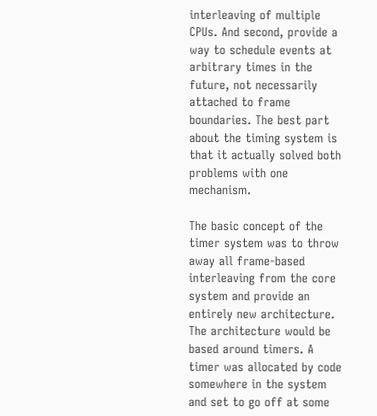interleaving of multiple CPUs. And second, provide a way to schedule events at arbitrary times in the future, not necessarily attached to frame boundaries. The best part about the timing system is that it actually solved both problems with one mechanism.

The basic concept of the timer system was to throw away all frame-based interleaving from the core system and provide an entirely new architecture. The architecture would be based around timers. A timer was allocated by code somewhere in the system and set to go off at some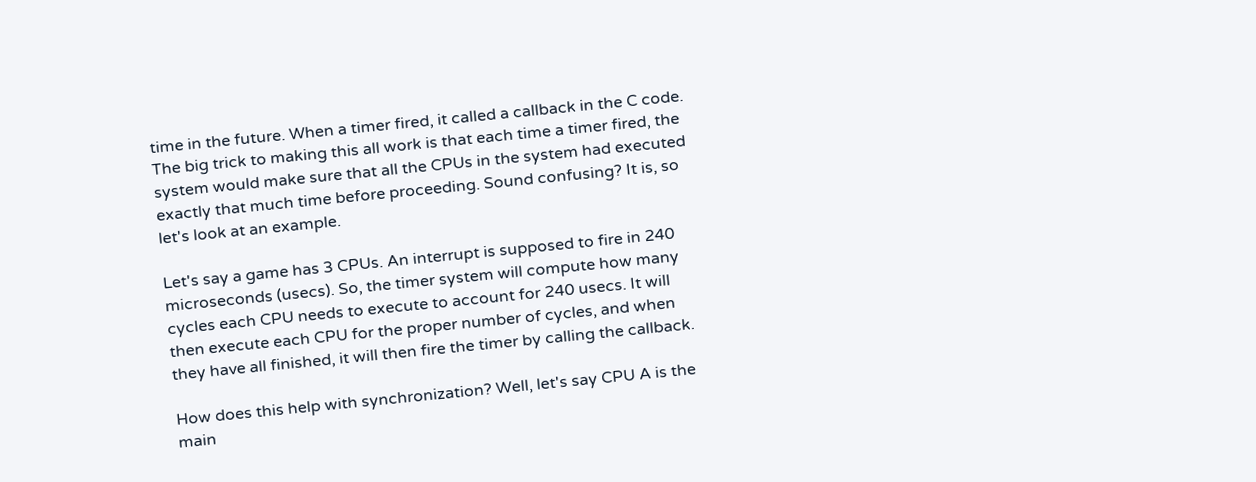time in the future. When a timer fired, it called a callback in the C code. The big trick to making this all work is that each time a timer fired, the system would make sure that all the CPUs in the system had executed exactly that much time before proceeding. Sound confusing? It is, so let's look at an example.

Let's say a game has 3 CPUs. An interrupt is supposed to fire in 240 microseconds (usecs). So, the timer system will compute how many cycles each CPU needs to execute to account for 240 usecs. It will then execute each CPU for the proper number of cycles, and when they have all finished, it will then fire the timer by calling the callback.

How does this help with synchronization? Well, let's say CPU A is the main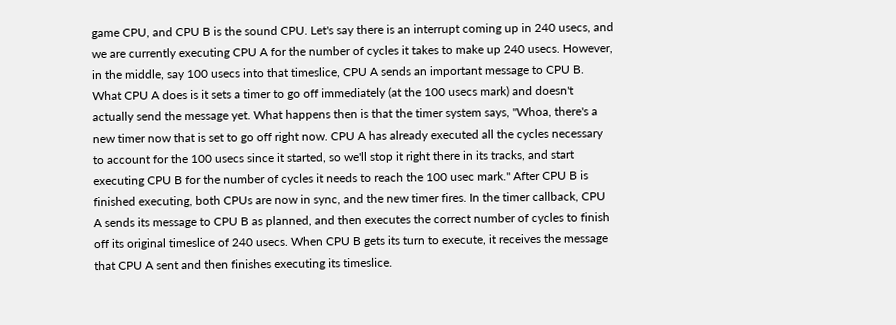game CPU, and CPU B is the sound CPU. Let's say there is an interrupt coming up in 240 usecs, and we are currently executing CPU A for the number of cycles it takes to make up 240 usecs. However, in the middle, say 100 usecs into that timeslice, CPU A sends an important message to CPU B. What CPU A does is it sets a timer to go off immediately (at the 100 usecs mark) and doesn't actually send the message yet. What happens then is that the timer system says, "Whoa, there's a new timer now that is set to go off right now. CPU A has already executed all the cycles necessary to account for the 100 usecs since it started, so we'll stop it right there in its tracks, and start executing CPU B for the number of cycles it needs to reach the 100 usec mark." After CPU B is finished executing, both CPUs are now in sync, and the new timer fires. In the timer callback, CPU A sends its message to CPU B as planned, and then executes the correct number of cycles to finish off its original timeslice of 240 usecs. When CPU B gets its turn to execute, it receives the message that CPU A sent and then finishes executing its timeslice.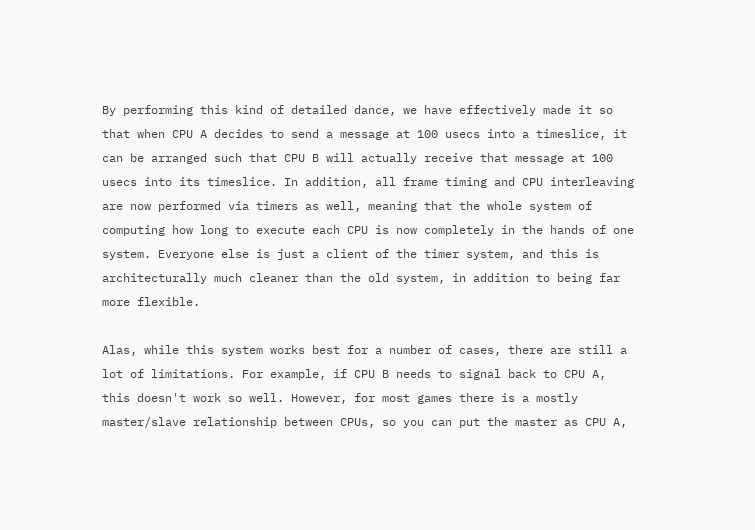By performing this kind of detailed dance, we have effectively made it so that when CPU A decides to send a message at 100 usecs into a timeslice, it can be arranged such that CPU B will actually receive that message at 100 usecs into its timeslice. In addition, all frame timing and CPU interleaving are now performed via timers as well, meaning that the whole system of computing how long to execute each CPU is now completely in the hands of one system. Everyone else is just a client of the timer system, and this is architecturally much cleaner than the old system, in addition to being far more flexible.

Alas, while this system works best for a number of cases, there are still a lot of limitations. For example, if CPU B needs to signal back to CPU A, this doesn't work so well. However, for most games there is a mostly master/slave relationship between CPUs, so you can put the master as CPU A,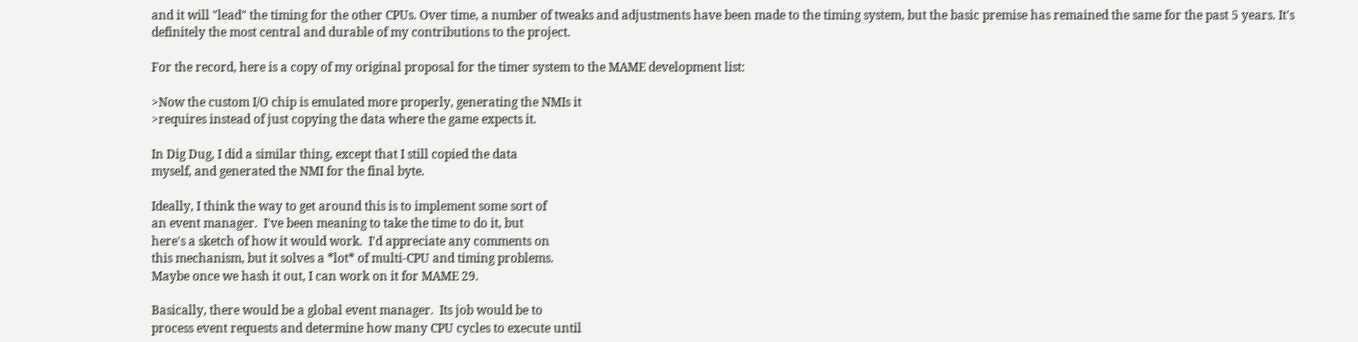and it will "lead" the timing for the other CPUs. Over time, a number of tweaks and adjustments have been made to the timing system, but the basic premise has remained the same for the past 5 years. It's definitely the most central and durable of my contributions to the project.

For the record, here is a copy of my original proposal for the timer system to the MAME development list:

>Now the custom I/O chip is emulated more properly, generating the NMIs it
>requires instead of just copying the data where the game expects it.

In Dig Dug, I did a similar thing, except that I still copied the data
myself, and generated the NMI for the final byte.

Ideally, I think the way to get around this is to implement some sort of
an event manager.  I've been meaning to take the time to do it, but
here's a sketch of how it would work.  I'd appreciate any comments on
this mechanism, but it solves a *lot* of multi-CPU and timing problems.
Maybe once we hash it out, I can work on it for MAME 29.

Basically, there would be a global event manager.  Its job would be to
process event requests and determine how many CPU cycles to execute until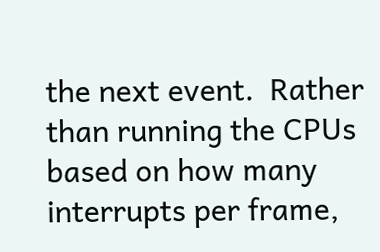the next event.  Rather than running the CPUs based on how many
interrupts per frame,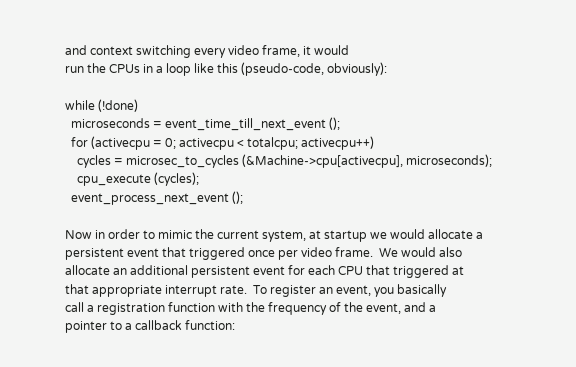and context switching every video frame, it would
run the CPUs in a loop like this (pseudo-code, obviously):

while (!done)
  microseconds = event_time_till_next_event ();
  for (activecpu = 0; activecpu < totalcpu; activecpu++)
    cycles = microsec_to_cycles (&Machine->cpu[activecpu], microseconds);
    cpu_execute (cycles);
  event_process_next_event ();

Now in order to mimic the current system, at startup we would allocate a
persistent event that triggered once per video frame.  We would also
allocate an additional persistent event for each CPU that triggered at
that appropriate interrupt rate.  To register an event, you basically
call a registration function with the frequency of the event, and a
pointer to a callback function: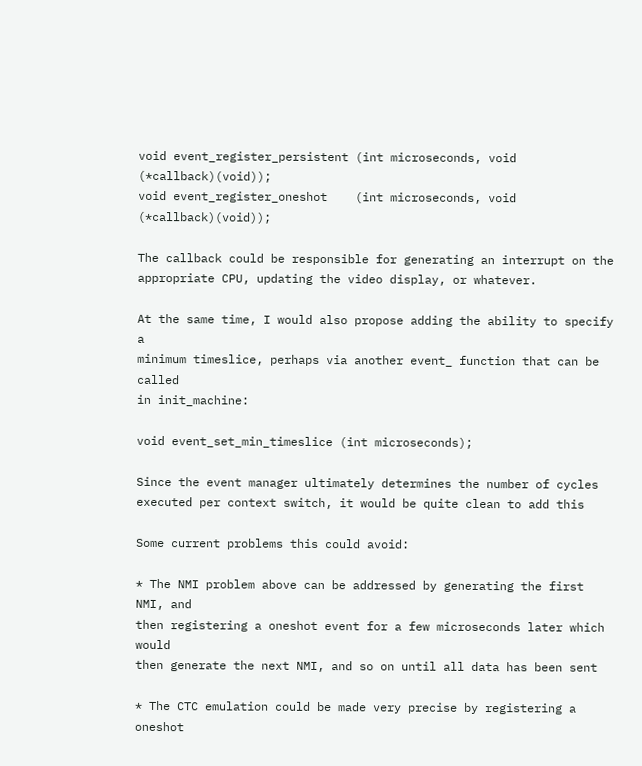void event_register_persistent (int microseconds, void (*callback)(void));
void event_register_oneshot    (int microseconds, void (*callback)(void));

The callback could be responsible for generating an interrupt on the
appropriate CPU, updating the video display, or whatever.

At the same time, I would also propose adding the ability to specify a
minimum timeslice, perhaps via another event_ function that can be called
in init_machine:

void event_set_min_timeslice (int microseconds);

Since the event manager ultimately determines the number of cycles
executed per context switch, it would be quite clean to add this

Some current problems this could avoid:

* The NMI problem above can be addressed by generating the first NMI, and
then registering a oneshot event for a few microseconds later which would
then generate the next NMI, and so on until all data has been sent

* The CTC emulation could be made very precise by registering a oneshot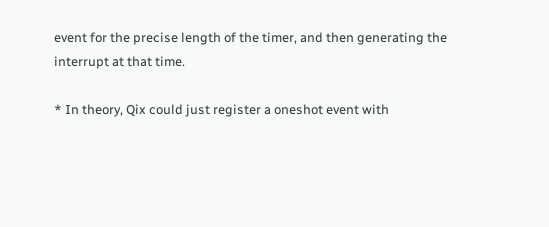event for the precise length of the timer, and then generating the
interrupt at that time.

* In theory, Qix could just register a oneshot event with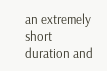an extremely
short duration and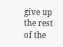give up the rest of the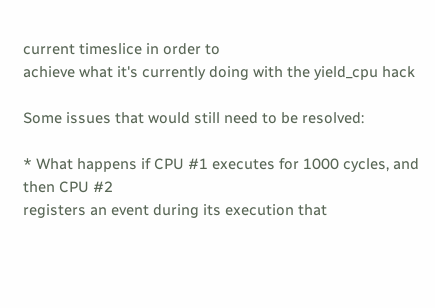current timeslice in order to
achieve what it's currently doing with the yield_cpu hack

Some issues that would still need to be resolved:

* What happens if CPU #1 executes for 1000 cycles, and then CPU #2
registers an event during its execution that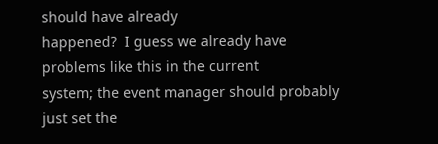should have already
happened?  I guess we already have problems like this in the current
system; the event manager should probably just set the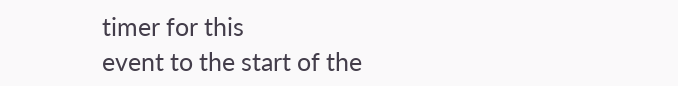timer for this
event to the start of the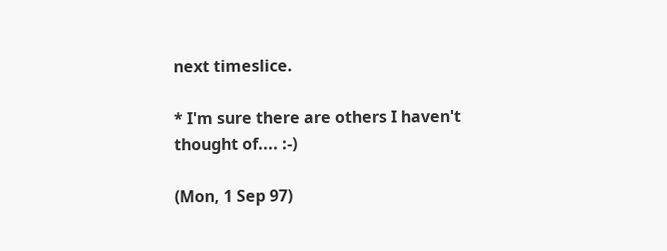next timeslice.

* I'm sure there are others I haven't thought of.... :-)

(Mon, 1 Sep 97)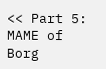<< Part 5: MAME of Borg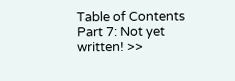Table of Contents Part 7: Not yet written! >>